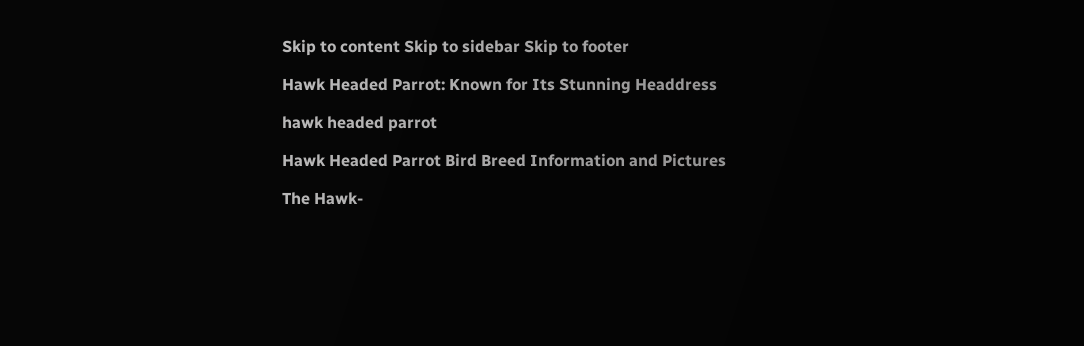Skip to content Skip to sidebar Skip to footer

Hawk Headed Parrot: Known for Its Stunning Headdress

hawk headed parrot

Hawk Headed Parrot Bird Breed Information and Pictures

The Hawk-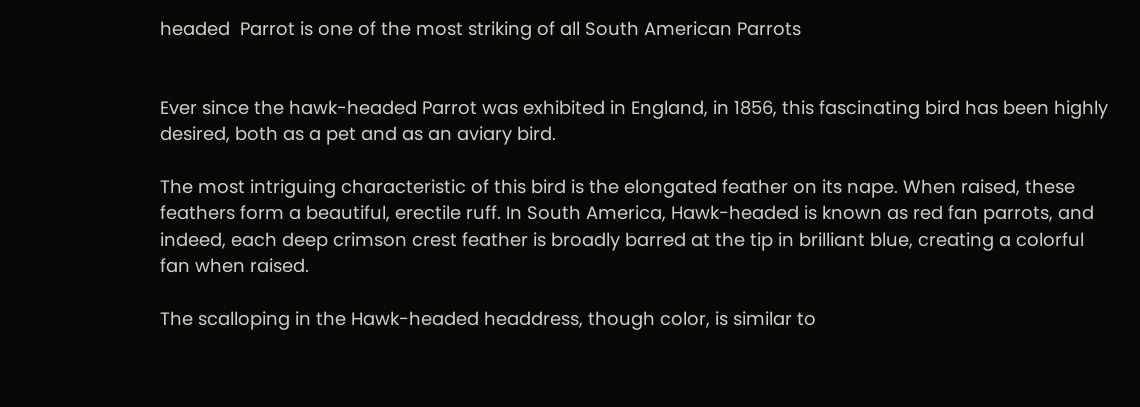headed  Parrot is one of the most striking of all South American Parrots


Ever since the hawk-headed Parrot was exhibited in England, in 1856, this fascinating bird has been highly desired, both as a pet and as an aviary bird.

The most intriguing characteristic of this bird is the elongated feather on its nape. When raised, these feathers form a beautiful, erectile ruff. In South America, Hawk-headed is known as red fan parrots, and indeed, each deep crimson crest feather is broadly barred at the tip in brilliant blue, creating a colorful fan when raised.

The scalloping in the Hawk-headed headdress, though color, is similar to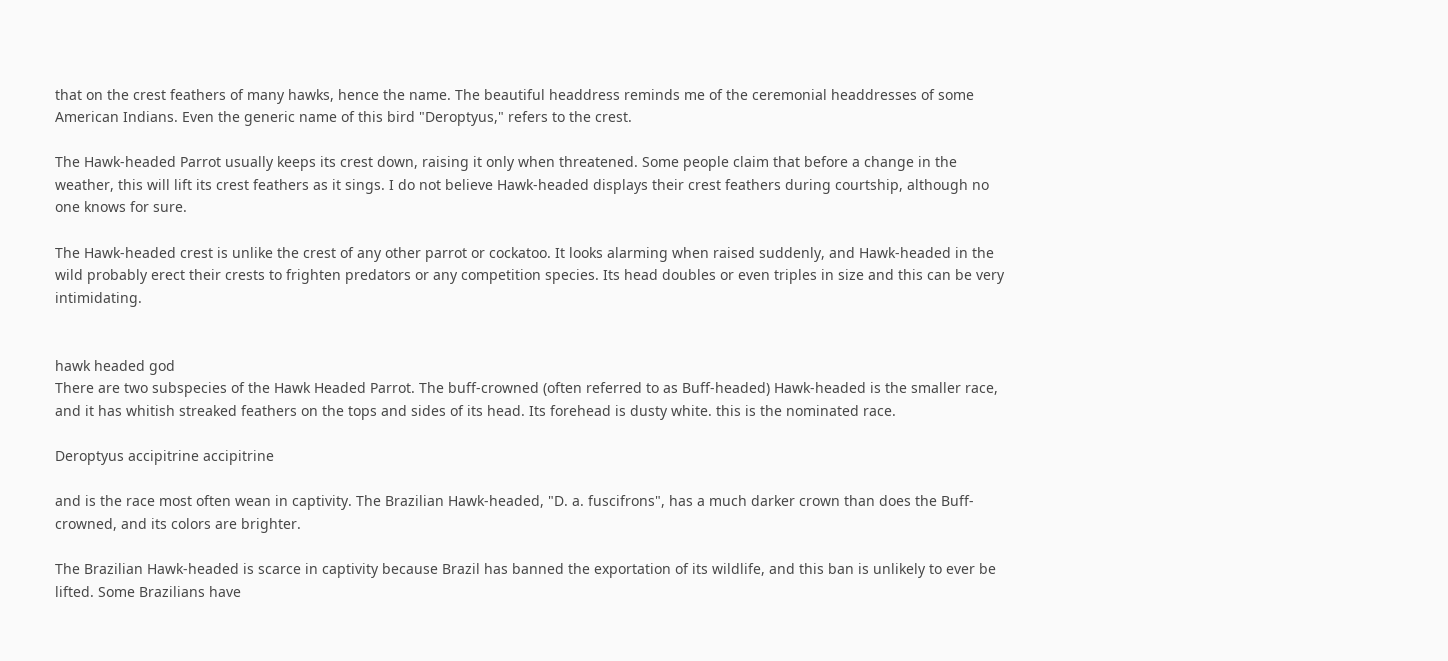that on the crest feathers of many hawks, hence the name. The beautiful headdress reminds me of the ceremonial headdresses of some American Indians. Even the generic name of this bird "Deroptyus," refers to the crest.

The Hawk-headed Parrot usually keeps its crest down, raising it only when threatened. Some people claim that before a change in the weather, this will lift its crest feathers as it sings. I do not believe Hawk-headed displays their crest feathers during courtship, although no one knows for sure.

The Hawk-headed crest is unlike the crest of any other parrot or cockatoo. It looks alarming when raised suddenly, and Hawk-headed in the wild probably erect their crests to frighten predators or any competition species. Its head doubles or even triples in size and this can be very intimidating.


hawk headed god
There are two subspecies of the Hawk Headed Parrot. The buff-crowned (often referred to as Buff-headed) Hawk-headed is the smaller race, and it has whitish streaked feathers on the tops and sides of its head. Its forehead is dusty white. this is the nominated race.

Deroptyus accipitrine accipitrine

and is the race most often wean in captivity. The Brazilian Hawk-headed, "D. a. fuscifrons", has a much darker crown than does the Buff-crowned, and its colors are brighter.

The Brazilian Hawk-headed is scarce in captivity because Brazil has banned the exportation of its wildlife, and this ban is unlikely to ever be lifted. Some Brazilians have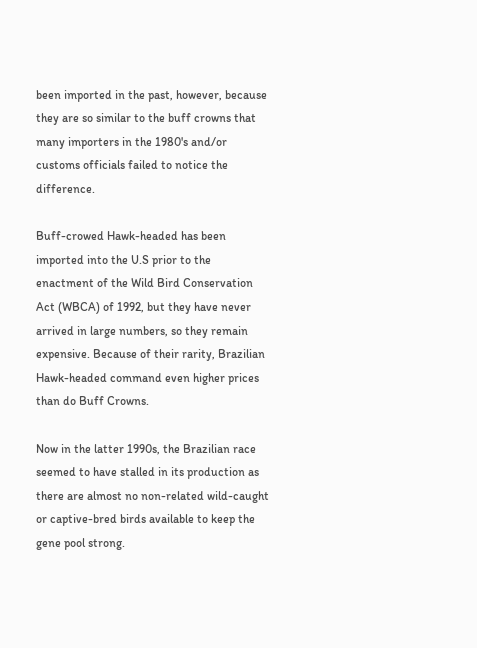been imported in the past, however, because they are so similar to the buff crowns that many importers in the 1980's and/or customs officials failed to notice the difference.

Buff-crowed Hawk-headed has been imported into the U.S prior to the enactment of the Wild Bird Conservation Act (WBCA) of 1992, but they have never arrived in large numbers, so they remain expensive. Because of their rarity, Brazilian Hawk-headed command even higher prices than do Buff Crowns.

Now in the latter 1990s, the Brazilian race seemed to have stalled in its production as there are almost no non-related wild-caught or captive-bred birds available to keep the gene pool strong.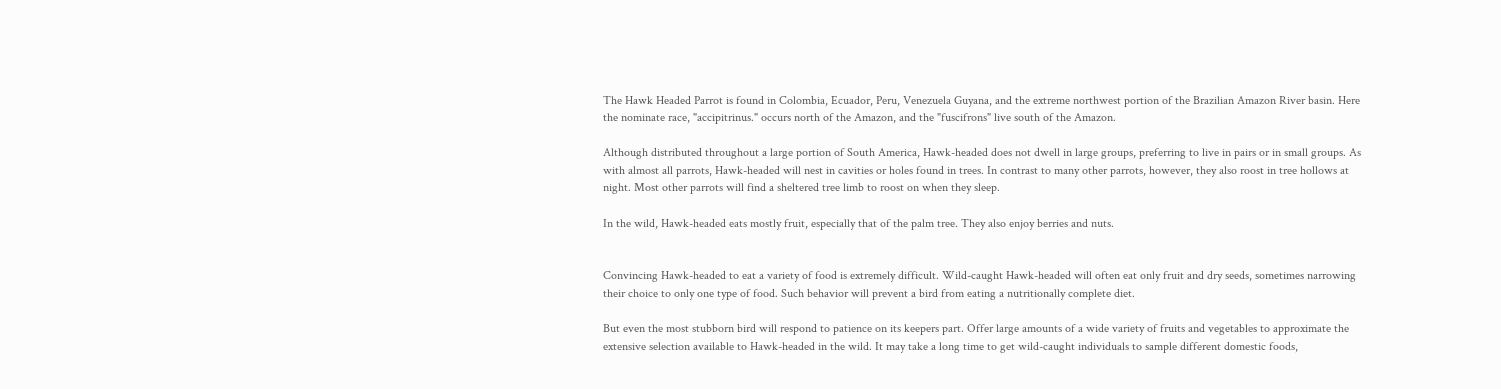The Hawk Headed Parrot is found in Colombia, Ecuador, Peru, Venezuela Guyana, and the extreme northwest portion of the Brazilian Amazon River basin. Here the nominate race, "accipitrinus." occurs north of the Amazon, and the "fuscifrons" live south of the Amazon.

Although distributed throughout a large portion of South America, Hawk-headed does not dwell in large groups, preferring to live in pairs or in small groups. As with almost all parrots, Hawk-headed will nest in cavities or holes found in trees. In contrast to many other parrots, however, they also roost in tree hollows at night. Most other parrots will find a sheltered tree limb to roost on when they sleep.

In the wild, Hawk-headed eats mostly fruit, especially that of the palm tree. They also enjoy berries and nuts.


Convincing Hawk-headed to eat a variety of food is extremely difficult. Wild-caught Hawk-headed will often eat only fruit and dry seeds, sometimes narrowing their choice to only one type of food. Such behavior will prevent a bird from eating a nutritionally complete diet.

But even the most stubborn bird will respond to patience on its keepers part. Offer large amounts of a wide variety of fruits and vegetables to approximate the extensive selection available to Hawk-headed in the wild. It may take a long time to get wild-caught individuals to sample different domestic foods,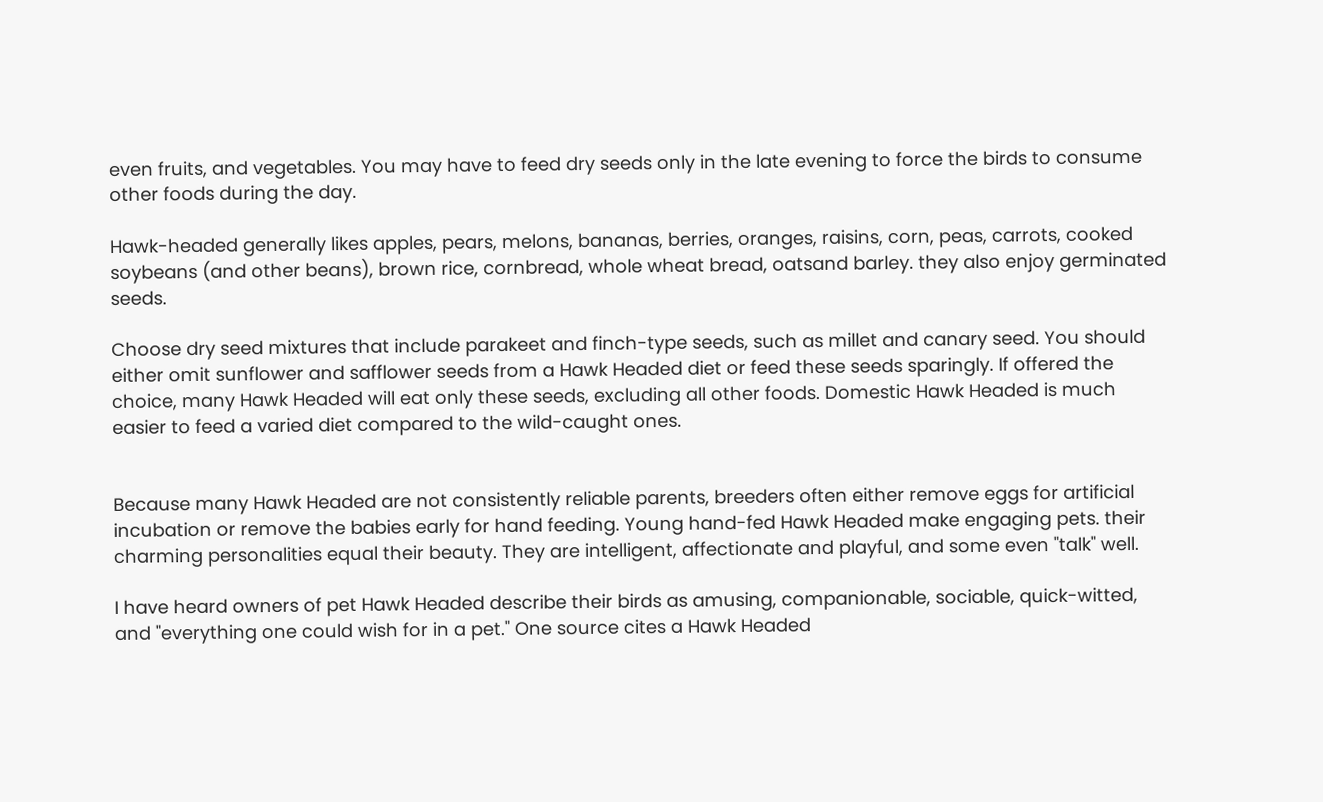even fruits, and vegetables. You may have to feed dry seeds only in the late evening to force the birds to consume other foods during the day.

Hawk-headed generally likes apples, pears, melons, bananas, berries, oranges, raisins, corn, peas, carrots, cooked soybeans (and other beans), brown rice, cornbread, whole wheat bread, oatsand barley. they also enjoy germinated seeds.

Choose dry seed mixtures that include parakeet and finch-type seeds, such as millet and canary seed. You should either omit sunflower and safflower seeds from a Hawk Headed diet or feed these seeds sparingly. If offered the choice, many Hawk Headed will eat only these seeds, excluding all other foods. Domestic Hawk Headed is much easier to feed a varied diet compared to the wild-caught ones.


Because many Hawk Headed are not consistently reliable parents, breeders often either remove eggs for artificial incubation or remove the babies early for hand feeding. Young hand-fed Hawk Headed make engaging pets. their charming personalities equal their beauty. They are intelligent, affectionate and playful, and some even "talk" well.

I have heard owners of pet Hawk Headed describe their birds as amusing, companionable, sociable, quick-witted, and "everything one could wish for in a pet." One source cites a Hawk Headed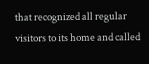that recognized all regular visitors to its home and called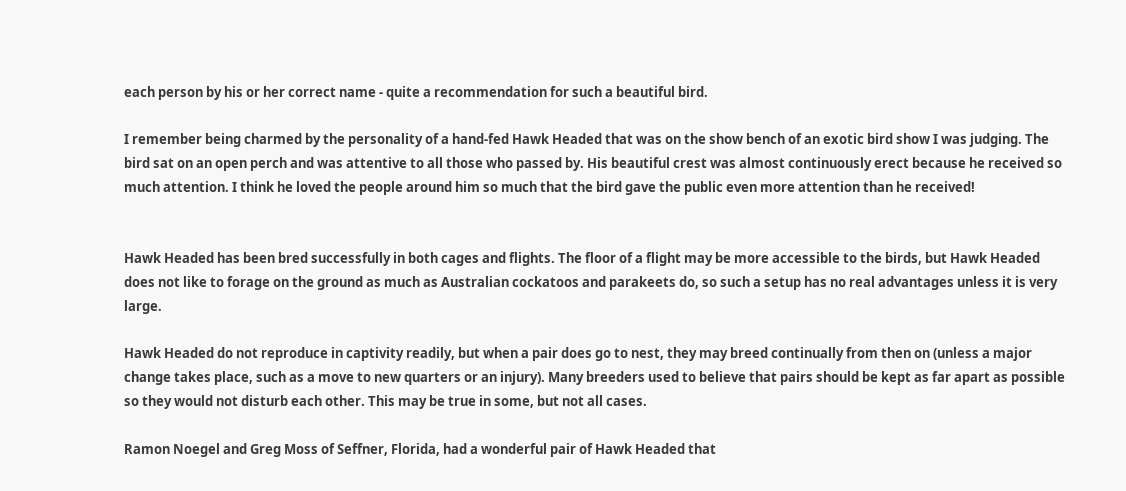each person by his or her correct name - quite a recommendation for such a beautiful bird.

I remember being charmed by the personality of a hand-fed Hawk Headed that was on the show bench of an exotic bird show I was judging. The bird sat on an open perch and was attentive to all those who passed by. His beautiful crest was almost continuously erect because he received so much attention. I think he loved the people around him so much that the bird gave the public even more attention than he received!


Hawk Headed has been bred successfully in both cages and flights. The floor of a flight may be more accessible to the birds, but Hawk Headed does not like to forage on the ground as much as Australian cockatoos and parakeets do, so such a setup has no real advantages unless it is very large.

Hawk Headed do not reproduce in captivity readily, but when a pair does go to nest, they may breed continually from then on (unless a major change takes place, such as a move to new quarters or an injury). Many breeders used to believe that pairs should be kept as far apart as possible so they would not disturb each other. This may be true in some, but not all cases.

Ramon Noegel and Greg Moss of Seffner, Florida, had a wonderful pair of Hawk Headed that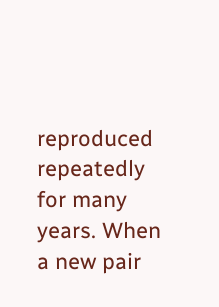reproduced repeatedly for many years. When a new pair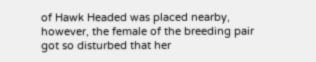of Hawk Headed was placed nearby, however, the female of the breeding pair got so disturbed that her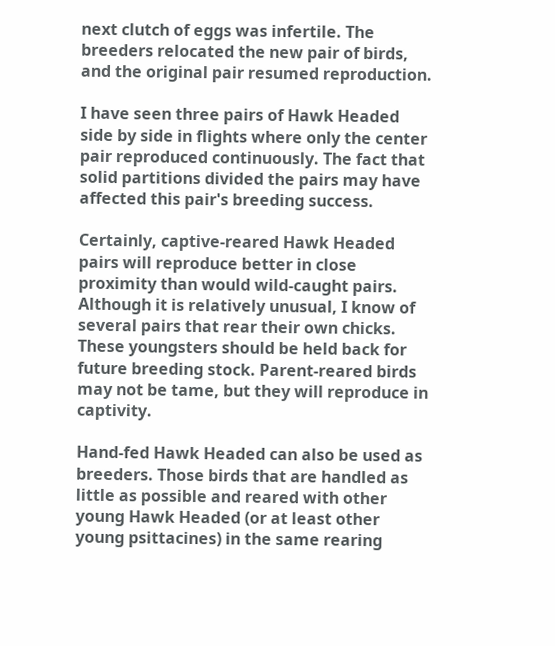next clutch of eggs was infertile. The breeders relocated the new pair of birds, and the original pair resumed reproduction.

I have seen three pairs of Hawk Headed side by side in flights where only the center pair reproduced continuously. The fact that solid partitions divided the pairs may have affected this pair's breeding success.

Certainly, captive-reared Hawk Headed pairs will reproduce better in close proximity than would wild-caught pairs. Although it is relatively unusual, I know of several pairs that rear their own chicks. These youngsters should be held back for future breeding stock. Parent-reared birds may not be tame, but they will reproduce in captivity.

Hand-fed Hawk Headed can also be used as breeders. Those birds that are handled as little as possible and reared with other young Hawk Headed (or at least other young psittacines) in the same rearing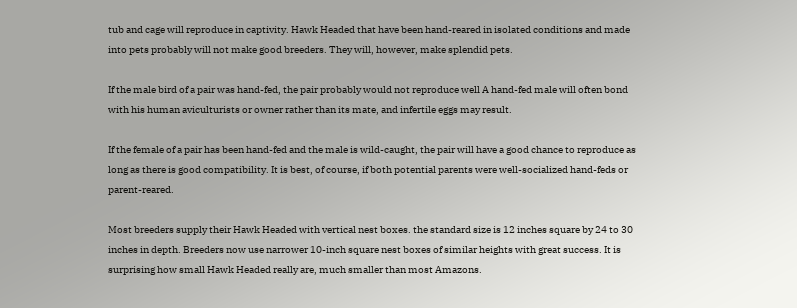tub and cage will reproduce in captivity. Hawk Headed that have been hand-reared in isolated conditions and made into pets probably will not make good breeders. They will, however, make splendid pets.

If the male bird of a pair was hand-fed, the pair probably would not reproduce well A hand-fed male will often bond with his human aviculturists or owner rather than its mate, and infertile eggs may result.

If the female of a pair has been hand-fed and the male is wild-caught, the pair will have a good chance to reproduce as long as there is good compatibility. It is best, of course, if both potential parents were well-socialized hand-feds or parent-reared.

Most breeders supply their Hawk Headed with vertical nest boxes. the standard size is 12 inches square by 24 to 30 inches in depth. Breeders now use narrower 10-inch square nest boxes of similar heights with great success. It is surprising how small Hawk Headed really are, much smaller than most Amazons.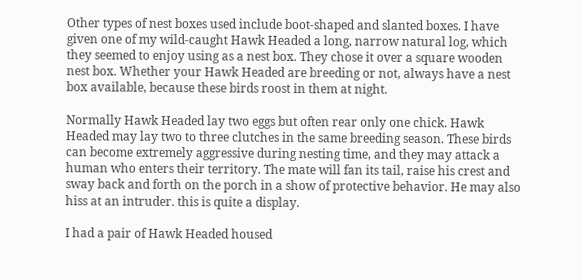Other types of nest boxes used include boot-shaped and slanted boxes. I have given one of my wild-caught Hawk Headed a long, narrow natural log, which they seemed to enjoy using as a nest box. They chose it over a square wooden nest box. Whether your Hawk Headed are breeding or not, always have a nest box available, because these birds roost in them at night.

Normally Hawk Headed lay two eggs but often rear only one chick. Hawk Headed may lay two to three clutches in the same breeding season. These birds can become extremely aggressive during nesting time, and they may attack a human who enters their territory. The mate will fan its tail, raise his crest and sway back and forth on the porch in a show of protective behavior. He may also hiss at an intruder. this is quite a display.

I had a pair of Hawk Headed housed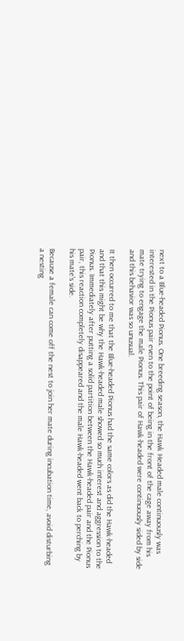next to a Blue-headed Pionus. One breeding season, the Hawk Headed male continuously was interested in the Pionus pair even to the point of being in the front of the cage away from his mate trying to engage the male Pionus. This pair of Hawk-headed were continuously sided by side and this behavior was so unusual.

It then occurred to me that the Blue-headed Pionus had the same colors as did the Hawk-headed and that this might be why the Hawk-headed male showed so much interest and aggression to the Pionus. Immediately after putting a solid partition between the Hawk-headed pair and the Pionus pair, this reaction completely disappeared and the male Hawk-headed went back to perching by his mate's side.

Because a female can come off the nest to join her mate during incubation time, avoid disturbing a nesting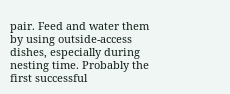pair. Feed and water them by using outside-access dishes, especially during nesting time. Probably the first successful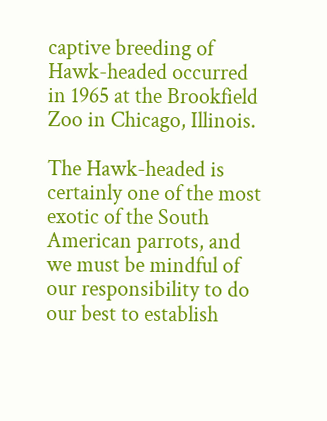captive breeding of Hawk-headed occurred in 1965 at the Brookfield Zoo in Chicago, Illinois.

The Hawk-headed is certainly one of the most exotic of the South American parrots, and we must be mindful of our responsibility to do our best to establish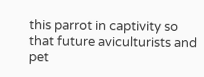this parrot in captivity so that future aviculturists and pet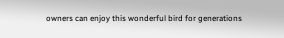owners can enjoy this wonderful bird for generations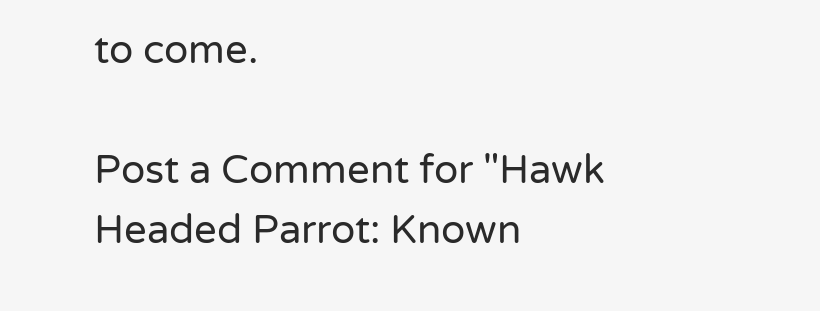to come.

Post a Comment for "Hawk Headed Parrot: Known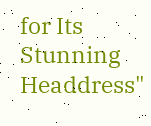for Its Stunning Headdress"